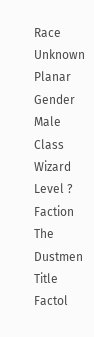Race Unknown Planar
Gender Male
Class Wizard
Level ?
Faction The Dustmen
Title Factol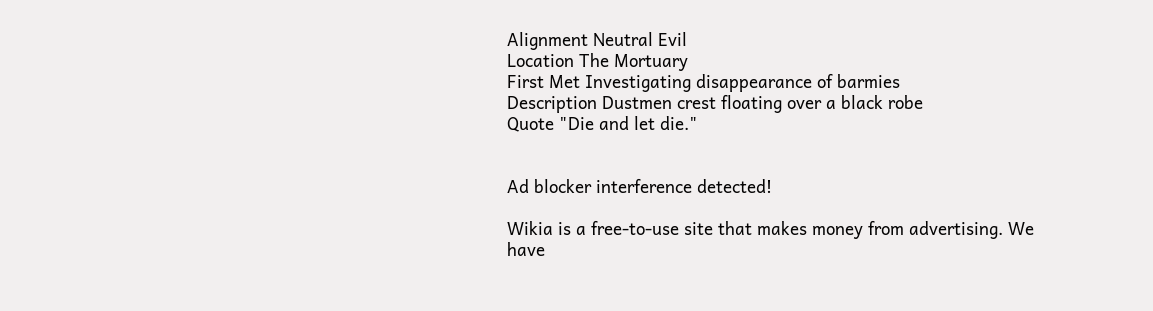Alignment Neutral Evil
Location The Mortuary
First Met Investigating disappearance of barmies
Description Dustmen crest floating over a black robe
Quote "Die and let die."


Ad blocker interference detected!

Wikia is a free-to-use site that makes money from advertising. We have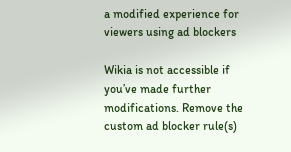a modified experience for viewers using ad blockers

Wikia is not accessible if you’ve made further modifications. Remove the custom ad blocker rule(s)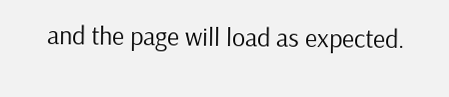and the page will load as expected.